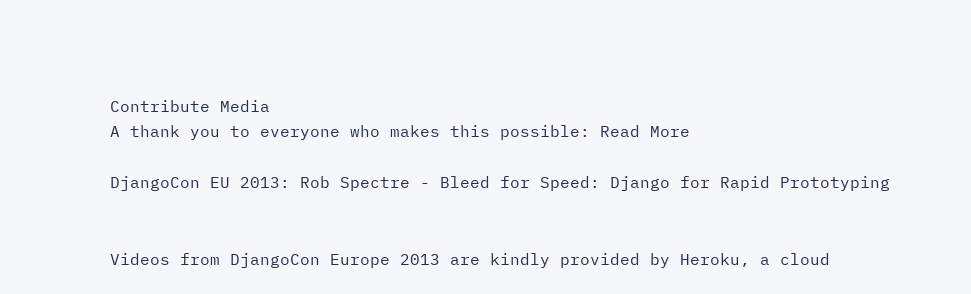Contribute Media
A thank you to everyone who makes this possible: Read More

DjangoCon EU 2013: Rob Spectre - Bleed for Speed: Django for Rapid Prototyping


Videos from DjangoCon Europe 2013 are kindly provided by Heroku, a cloud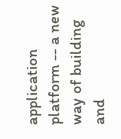application platform -- a new way of building and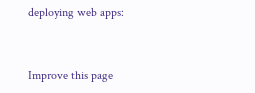deploying web apps:


Improve this page